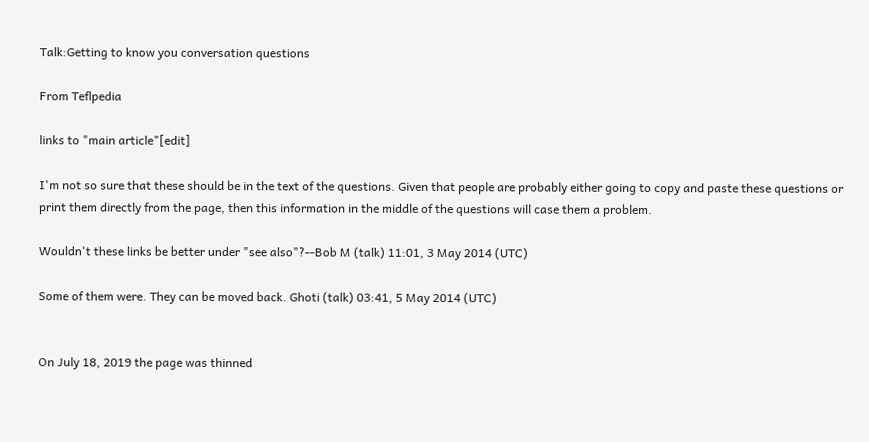Talk:Getting to know you conversation questions

From Teflpedia

links to "main article"[edit]

I'm not so sure that these should be in the text of the questions. Given that people are probably either going to copy and paste these questions or print them directly from the page, then this information in the middle of the questions will case them a problem.

Wouldn't these links be better under "see also"?--Bob M (talk) 11:01, 3 May 2014 (UTC)

Some of them were. They can be moved back. Ghoti (talk) 03:41, 5 May 2014 (UTC)


On July 18, 2019 the page was thinned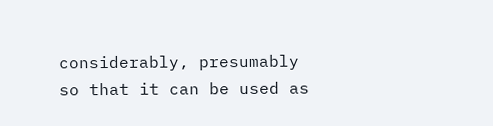considerably, presumably so that it can be used as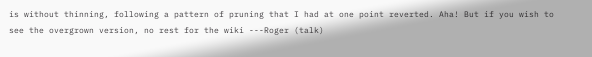is without thinning, following a pattern of pruning that I had at one point reverted. Aha! But if you wish to see the overgrown version, no rest for the wiki ---Roger (talk)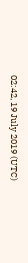02:42, 19 July 2019 (UTC)